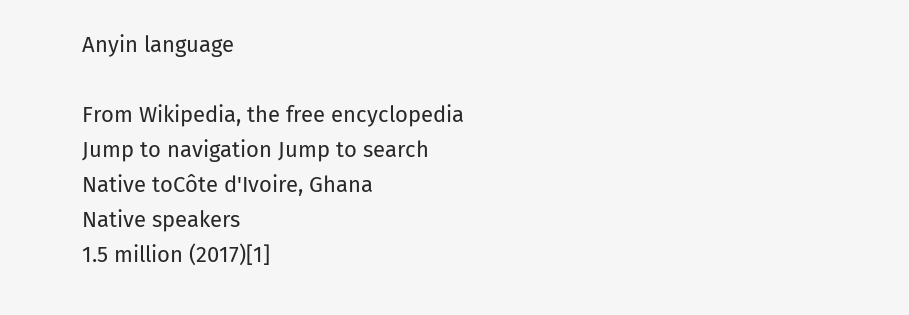Anyin language

From Wikipedia, the free encyclopedia
Jump to navigation Jump to search
Native toCôte d'Ivoire, Ghana
Native speakers
1.5 million (2017)[1]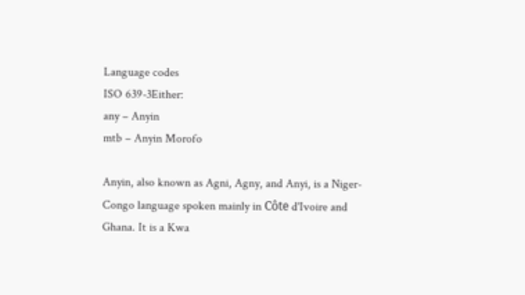Language codes
ISO 639-3Either:
any – Anyin
mtb – Anyin Morofo

Anyin, also known as Agni, Agny, and Anyi, is a Niger-Congo language spoken mainly in Côte d'Ivoire and Ghana. It is a Kwa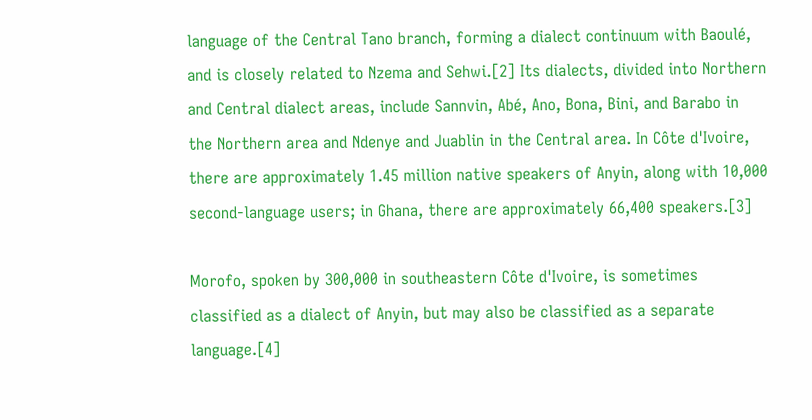language of the Central Tano branch, forming a dialect continuum with Baoulé, and is closely related to Nzema and Sehwi.[2] Its dialects, divided into Northern and Central dialect areas, include Sannvin, Abé, Ano, Bona, Bini, and Barabo in the Northern area and Ndenye and Juablin in the Central area. In Côte d'Ivoire, there are approximately 1.45 million native speakers of Anyin, along with 10,000 second-language users; in Ghana, there are approximately 66,400 speakers.[3]

Morofo, spoken by 300,000 in southeastern Côte d'Ivoire, is sometimes classified as a dialect of Anyin, but may also be classified as a separate language.[4]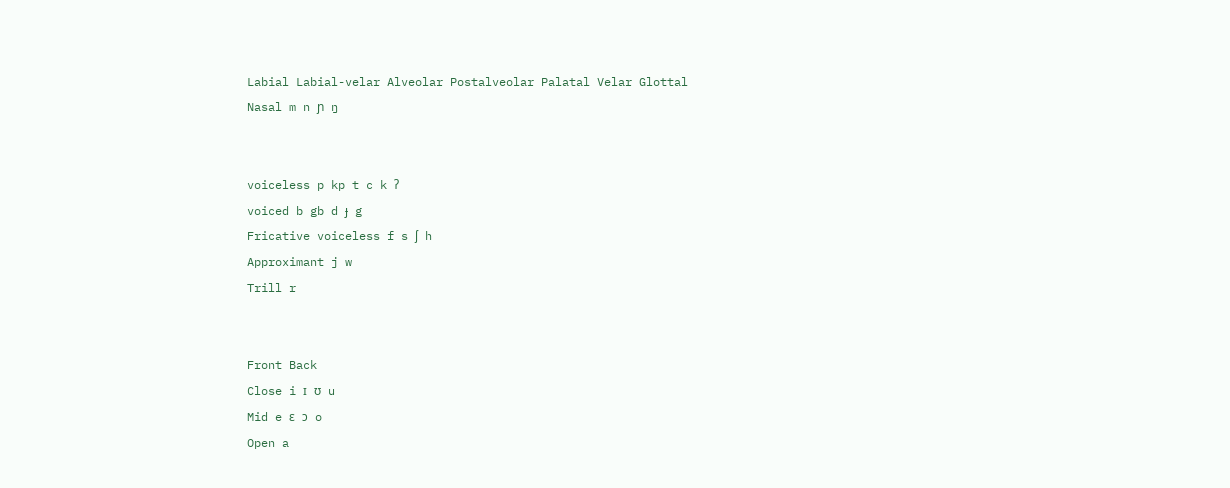Labial Labial-velar Alveolar Postalveolar Palatal Velar Glottal
Nasal m n ɲ ŋ


voiceless p kp t c k ʔ
voiced b gb d ɟ g
Fricative voiceless f s ʃ h
Approximant j w
Trill r


Front Back
Close i ɪ ʊ u
Mid e ɛ ɔ o
Open a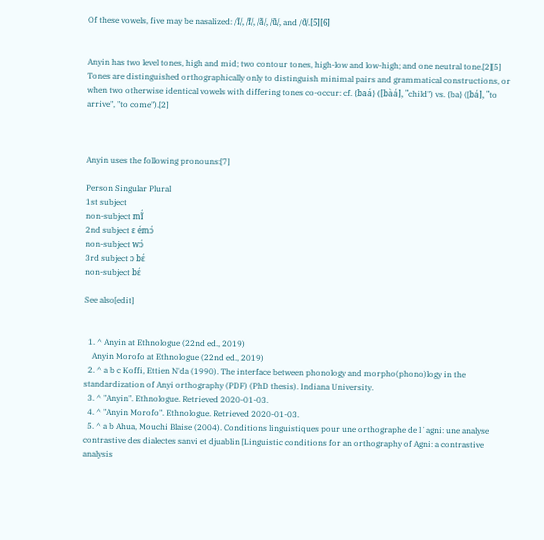Of these vowels, five may be nasalized: /ĩ/, /ɪ̃/, /ã/, /ũ/, and /ʊ̃/.[5][6]


Anyin has two level tones, high and mid; two contour tones, high-low and low-high; and one neutral tone.[2][5] Tones are distinguished orthographically only to distinguish minimal pairs and grammatical constructions, or when two otherwise identical vowels with differing tones co-occur: cf. ⟨baá⟩ ([bàá], "child") vs. ⟨ba⟩ ([bá], "to arrive", "to come").[2]



Anyin uses the following pronouns:[7]

Person Singular Plural
1st subject
non-subject mĩ́
2nd subject ɛ émɔ́
non-subject wɔ́
3rd subject ɔ bɛ́
non-subject bɛ́

See also[edit]


  1. ^ Anyin at Ethnologue (22nd ed., 2019)
    Anyin Morofo at Ethnologue (22nd ed., 2019)
  2. ^ a b c Koffi, Ettien N'da (1990). The interface between phonology and morpho(phono)logy in the standardization of Anyi orthography (PDF) (PhD thesis). Indiana University.
  3. ^ "Anyin". Ethnologue. Retrieved 2020-01-03.
  4. ^ "Anyin Morofo". Ethnologue. Retrieved 2020-01-03.
  5. ^ a b Ahua, Mouchi Blaise (2004). Conditions linguistiques pour une orthographe de l´agni: une analyse contrastive des dialectes sanvi et djuablin [Linguistic conditions for an orthography of Agni: a contrastive analysis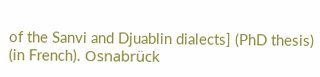of the Sanvi and Djuablin dialects] (PhD thesis) (in French). Osnabrück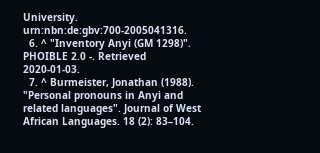University. urn:nbn:de:gbv:700-2005041316.
  6. ^ "Inventory Anyi (GM 1298)". PHOIBLE 2.0 -. Retrieved 2020-01-03.
  7. ^ Burmeister, Jonathan (1988). "Personal pronouns in Anyi and related languages". Journal of West African Languages. 18 (2): 83–104.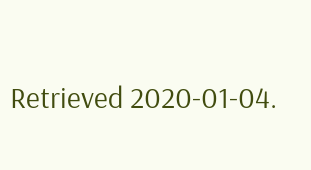Retrieved 2020-01-04.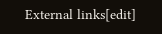External links[edit]